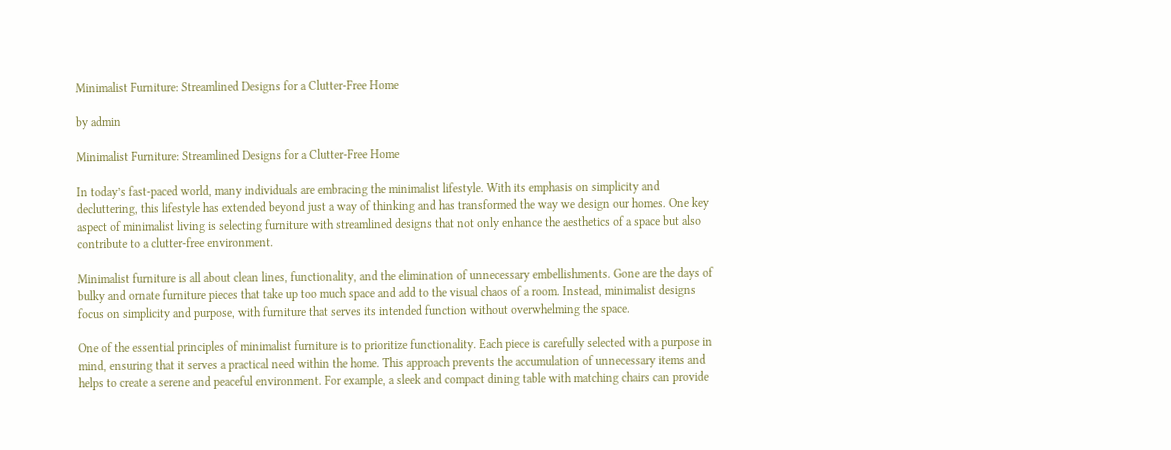Minimalist Furniture: Streamlined Designs for a Clutter-Free Home

by admin

Minimalist Furniture: Streamlined Designs for a Clutter-Free Home

In today’s fast-paced world, many individuals are embracing the minimalist lifestyle. With its emphasis on simplicity and decluttering, this lifestyle has extended beyond just a way of thinking and has transformed the way we design our homes. One key aspect of minimalist living is selecting furniture with streamlined designs that not only enhance the aesthetics of a space but also contribute to a clutter-free environment.

Minimalist furniture is all about clean lines, functionality, and the elimination of unnecessary embellishments. Gone are the days of bulky and ornate furniture pieces that take up too much space and add to the visual chaos of a room. Instead, minimalist designs focus on simplicity and purpose, with furniture that serves its intended function without overwhelming the space.

One of the essential principles of minimalist furniture is to prioritize functionality. Each piece is carefully selected with a purpose in mind, ensuring that it serves a practical need within the home. This approach prevents the accumulation of unnecessary items and helps to create a serene and peaceful environment. For example, a sleek and compact dining table with matching chairs can provide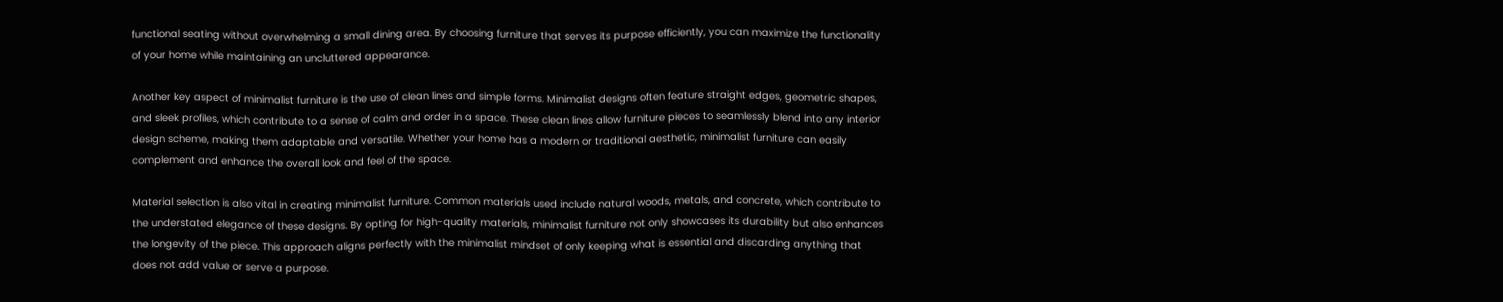functional seating without overwhelming a small dining area. By choosing furniture that serves its purpose efficiently, you can maximize the functionality of your home while maintaining an uncluttered appearance.

Another key aspect of minimalist furniture is the use of clean lines and simple forms. Minimalist designs often feature straight edges, geometric shapes, and sleek profiles, which contribute to a sense of calm and order in a space. These clean lines allow furniture pieces to seamlessly blend into any interior design scheme, making them adaptable and versatile. Whether your home has a modern or traditional aesthetic, minimalist furniture can easily complement and enhance the overall look and feel of the space.

Material selection is also vital in creating minimalist furniture. Common materials used include natural woods, metals, and concrete, which contribute to the understated elegance of these designs. By opting for high-quality materials, minimalist furniture not only showcases its durability but also enhances the longevity of the piece. This approach aligns perfectly with the minimalist mindset of only keeping what is essential and discarding anything that does not add value or serve a purpose.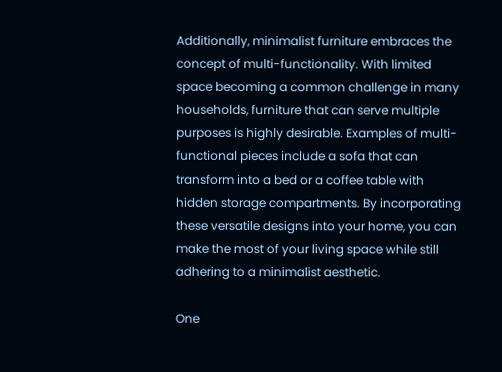Additionally, minimalist furniture embraces the concept of multi-functionality. With limited space becoming a common challenge in many households, furniture that can serve multiple purposes is highly desirable. Examples of multi-functional pieces include a sofa that can transform into a bed or a coffee table with hidden storage compartments. By incorporating these versatile designs into your home, you can make the most of your living space while still adhering to a minimalist aesthetic.

One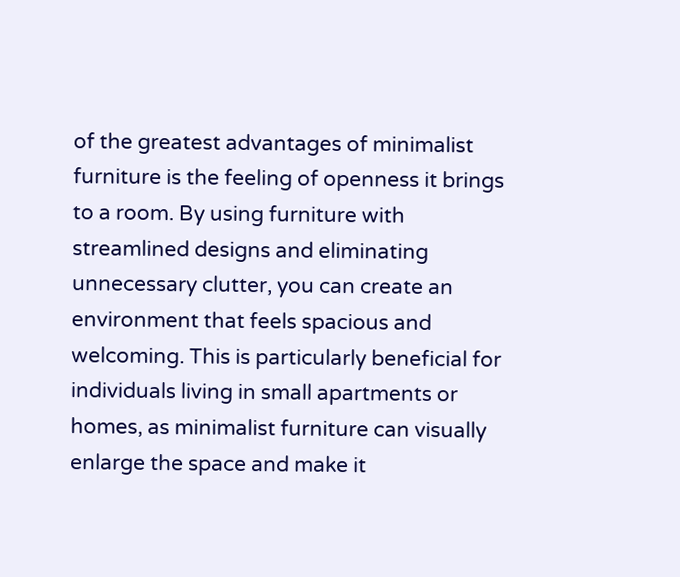of the greatest advantages of minimalist furniture is the feeling of openness it brings to a room. By using furniture with streamlined designs and eliminating unnecessary clutter, you can create an environment that feels spacious and welcoming. This is particularly beneficial for individuals living in small apartments or homes, as minimalist furniture can visually enlarge the space and make it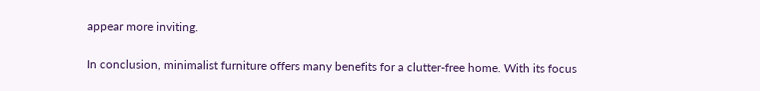appear more inviting.

In conclusion, minimalist furniture offers many benefits for a clutter-free home. With its focus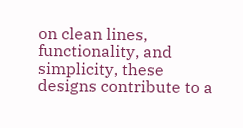on clean lines, functionality, and simplicity, these designs contribute to a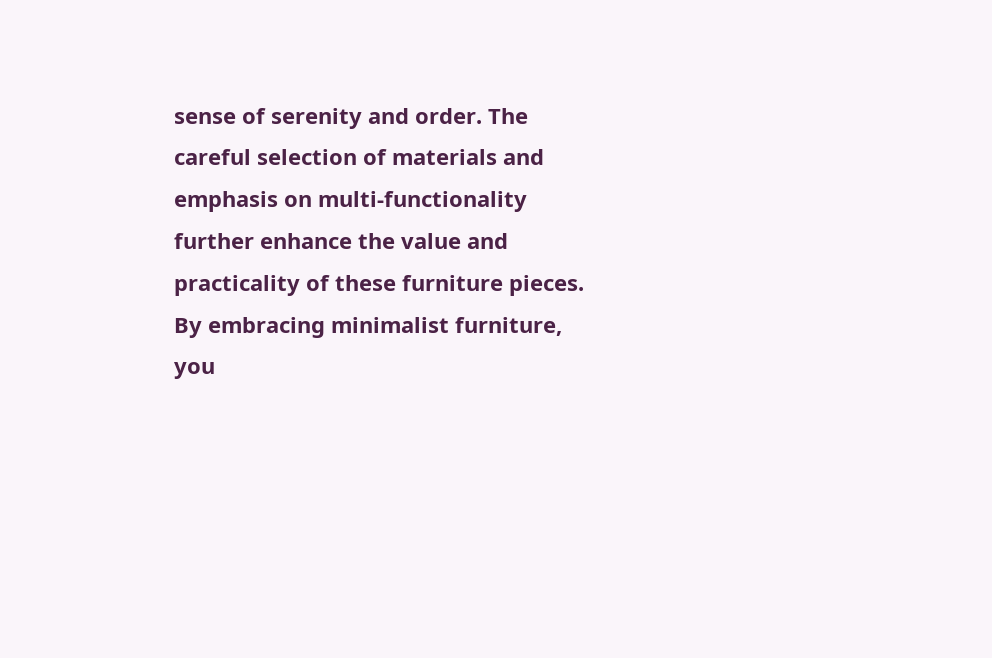sense of serenity and order. The careful selection of materials and emphasis on multi-functionality further enhance the value and practicality of these furniture pieces. By embracing minimalist furniture, you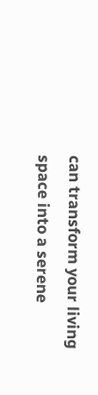can transform your living space into a serene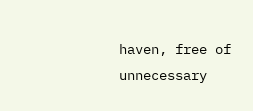haven, free of unnecessary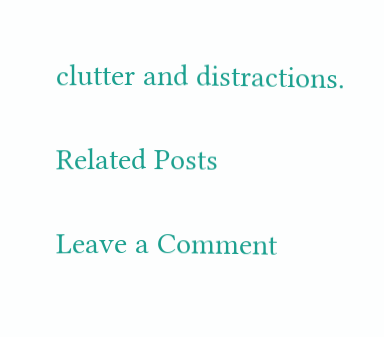clutter and distractions.

Related Posts

Leave a Comment